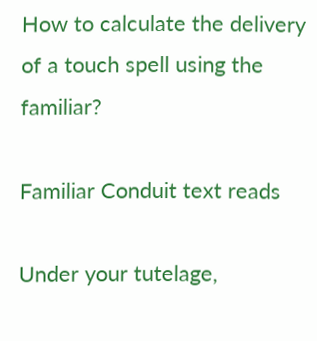How to calculate the delivery of a touch spell using the familiar?

Familiar Conduit text reads

Under your tutelage,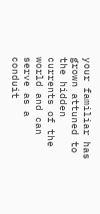your familiar has grown attuned to the hidden currents of the world and can serve as a conduit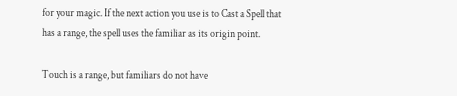for your magic. If the next action you use is to Cast a Spell that has a range, the spell uses the familiar as its origin point.

Touch is a range, but familiars do not have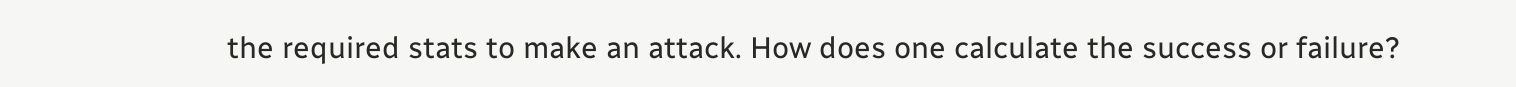the required stats to make an attack. How does one calculate the success or failure?